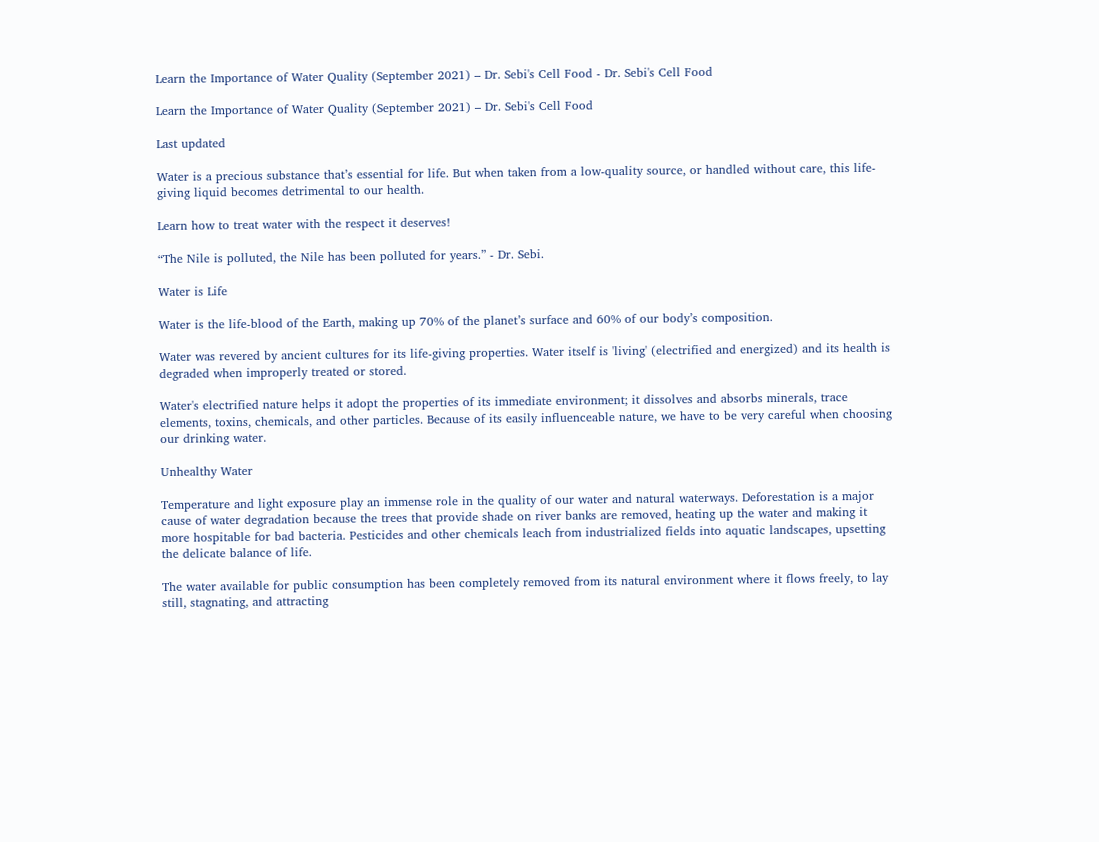Learn the Importance of Water Quality (September 2021) – Dr. Sebi's Cell Food - Dr. Sebi's Cell Food

Learn the Importance of Water Quality (September 2021) – Dr. Sebi's Cell Food

Last updated

Water is a precious substance that’s essential for life. But when taken from a low-quality source, or handled without care, this life-giving liquid becomes detrimental to our health.

Learn how to treat water with the respect it deserves!

“The Nile is polluted, the Nile has been polluted for years.” - Dr. Sebi.

Water is Life

Water is the life-blood of the Earth, making up 70% of the planet’s surface and 60% of our body’s composition.

Water was revered by ancient cultures for its life-giving properties. Water itself is 'living' (electrified and energized) and its health is degraded when improperly treated or stored.

Water's electrified nature helps it adopt the properties of its immediate environment; it dissolves and absorbs minerals, trace elements, toxins, chemicals, and other particles. Because of its easily influenceable nature, we have to be very careful when choosing our drinking water.

Unhealthy Water

Temperature and light exposure play an immense role in the quality of our water and natural waterways. Deforestation is a major cause of water degradation because the trees that provide shade on river banks are removed, heating up the water and making it more hospitable for bad bacteria. Pesticides and other chemicals leach from industrialized fields into aquatic landscapes, upsetting the delicate balance of life.

The water available for public consumption has been completely removed from its natural environment where it flows freely, to lay still, stagnating, and attracting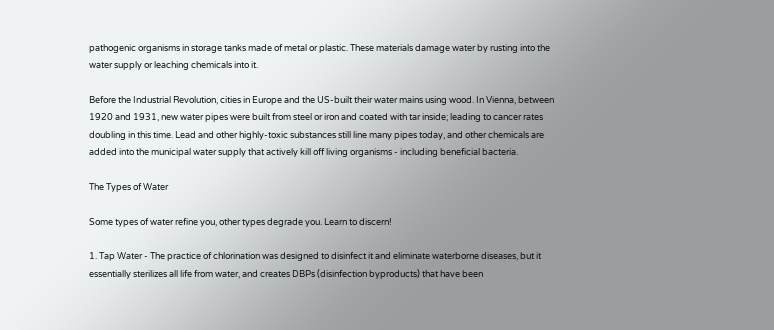pathogenic organisms in storage tanks made of metal or plastic. These materials damage water by rusting into the water supply or leaching chemicals into it.

Before the Industrial Revolution, cities in Europe and the US-built their water mains using wood. In Vienna, between 1920 and 1931, new water pipes were built from steel or iron and coated with tar inside; leading to cancer rates doubling in this time. Lead and other highly-toxic substances still line many pipes today, and other chemicals are added into the municipal water supply that actively kill off living organisms - including beneficial bacteria.

The Types of Water

Some types of water refine you, other types degrade you. Learn to discern!

1. Tap Water - The practice of chlorination was designed to disinfect it and eliminate waterborne diseases, but it essentially sterilizes all life from water, and creates DBPs (disinfection byproducts) that have been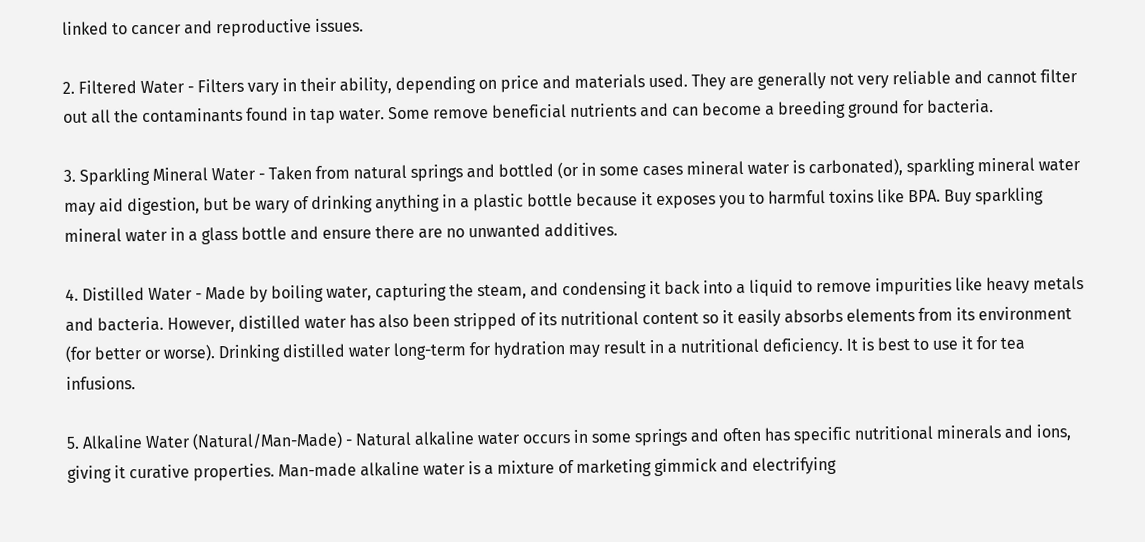linked to cancer and reproductive issues.

2. Filtered Water - Filters vary in their ability, depending on price and materials used. They are generally not very reliable and cannot filter out all the contaminants found in tap water. Some remove beneficial nutrients and can become a breeding ground for bacteria.

3. Sparkling Mineral Water - Taken from natural springs and bottled (or in some cases mineral water is carbonated), sparkling mineral water may aid digestion, but be wary of drinking anything in a plastic bottle because it exposes you to harmful toxins like BPA. Buy sparkling mineral water in a glass bottle and ensure there are no unwanted additives.

4. Distilled Water - Made by boiling water, capturing the steam, and condensing it back into a liquid to remove impurities like heavy metals and bacteria. However, distilled water has also been stripped of its nutritional content so it easily absorbs elements from its environment (for better or worse). Drinking distilled water long-term for hydration may result in a nutritional deficiency. It is best to use it for tea infusions.

5. Alkaline Water (Natural/Man-Made) - Natural alkaline water occurs in some springs and often has specific nutritional minerals and ions, giving it curative properties. Man-made alkaline water is a mixture of marketing gimmick and electrifying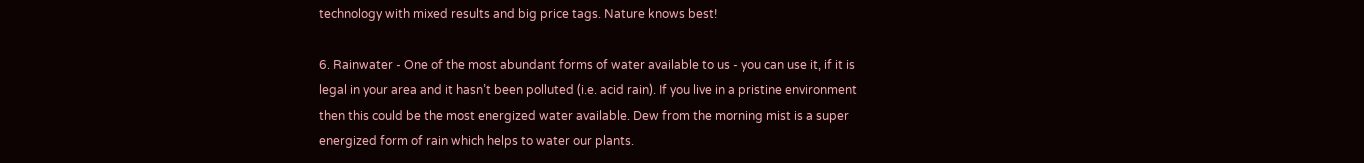technology with mixed results and big price tags. Nature knows best!

6. Rainwater - One of the most abundant forms of water available to us - you can use it, if it is legal in your area and it hasn’t been polluted (i.e. acid rain). If you live in a pristine environment then this could be the most energized water available. Dew from the morning mist is a super energized form of rain which helps to water our plants.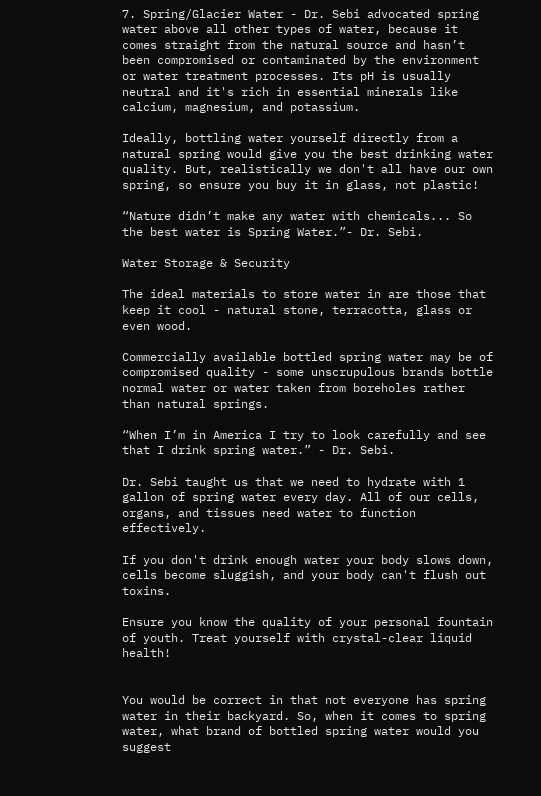7. Spring/Glacier Water - Dr. Sebi advocated spring water above all other types of water, because it comes straight from the natural source and hasn’t been compromised or contaminated by the environment or water treatment processes. Its pH is usually neutral and it's rich in essential minerals like calcium, magnesium, and potassium.

Ideally, bottling water yourself directly from a natural spring would give you the best drinking water quality. But, realistically we don't all have our own spring, so ensure you buy it in glass, not plastic!

“Nature didn’t make any water with chemicals... So the best water is Spring Water.”- Dr. Sebi.

Water Storage & Security

The ideal materials to store water in are those that keep it cool - natural stone, terracotta, glass or even wood.

Commercially available bottled spring water may be of compromised quality - some unscrupulous brands bottle normal water or water taken from boreholes rather than natural springs.

“When I’m in America I try to look carefully and see that I drink spring water.” - Dr. Sebi.

Dr. Sebi taught us that we need to hydrate with 1 gallon of spring water every day. All of our cells, organs, and tissues need water to function effectively.

If you don't drink enough water your body slows down, cells become sluggish, and your body can't flush out toxins.

Ensure you know the quality of your personal fountain of youth. Treat yourself with crystal-clear liquid health!


You would be correct in that not everyone has spring water in their backyard. So, when it comes to spring water, what brand of bottled spring water would you suggest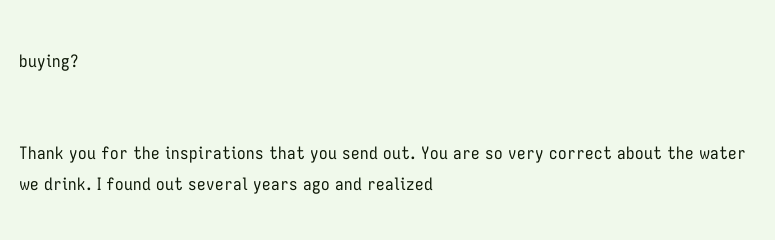buying?


Thank you for the inspirations that you send out. You are so very correct about the water we drink. I found out several years ago and realized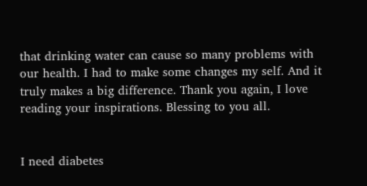that drinking water can cause so many problems with our health. I had to make some changes my self. And it truly makes a big difference. Thank you again, I love reading your inspirations. Blessing to you all.


I need diabetes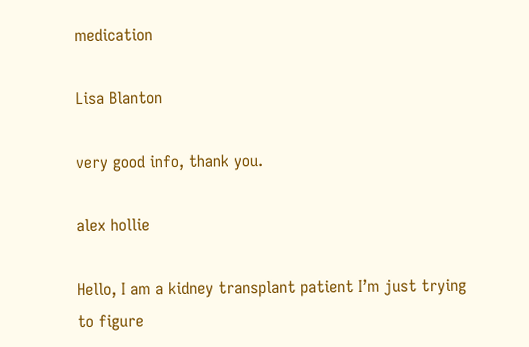medication

Lisa Blanton

very good info, thank you.

alex hollie

Hello, I am a kidney transplant patient I’m just trying to figure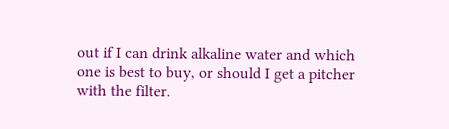out if I can drink alkaline water and which one is best to buy, or should I get a pitcher with the filter.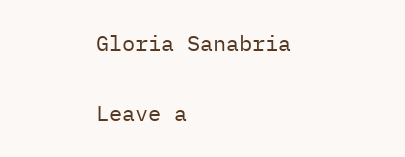Gloria Sanabria

Leave a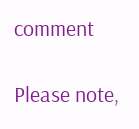comment

Please note,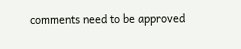comments need to be approved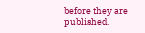before they are published.